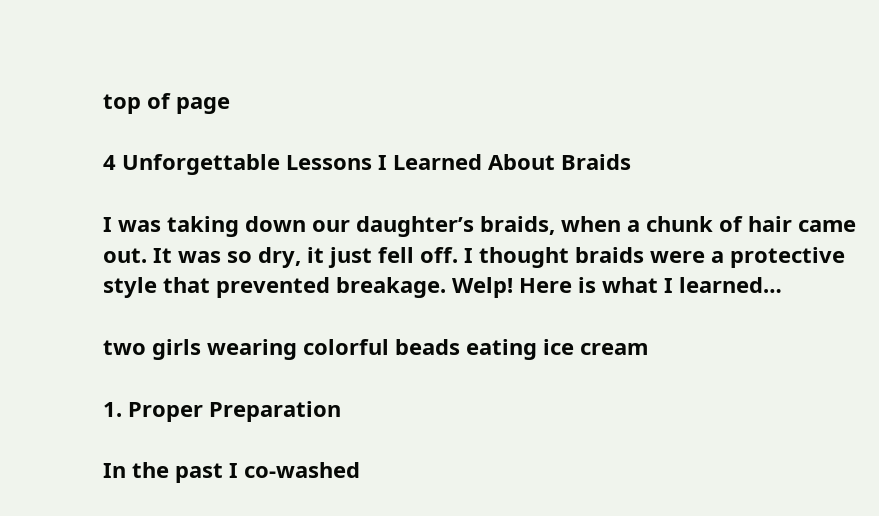top of page

4 Unforgettable Lessons I Learned About Braids

I was taking down our daughter’s braids, when a chunk of hair came out. It was so dry, it just fell off. I thought braids were a protective style that prevented breakage. Welp! Here is what I learned…

two girls wearing colorful beads eating ice cream

1. Proper Preparation

In the past I co-washed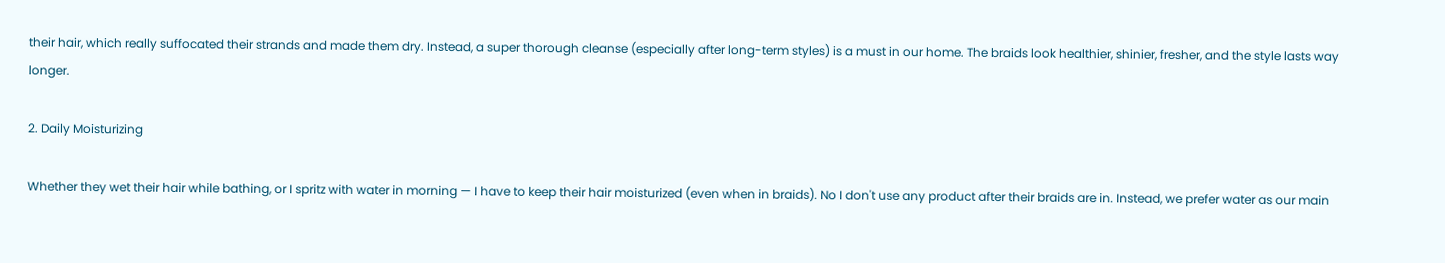their hair, which really suffocated their strands and made them dry. Instead, a super thorough cleanse (especially after long-term styles) is a must in our home. The braids look healthier, shinier, fresher, and the style lasts way longer.

2. Daily Moisturizing

Whether they wet their hair while bathing, or I spritz with water in morning — I have to keep their hair moisturized (even when in braids). No I don't use any product after their braids are in. Instead, we prefer water as our main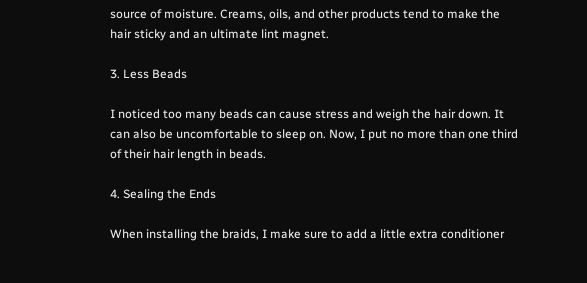source of moisture. Creams, oils, and other products tend to make the hair sticky and an ultimate lint magnet.

3. Less Beads

I noticed too many beads can cause stress and weigh the hair down. It can also be uncomfortable to sleep on. Now, I put no more than one third of their hair length in beads.

4. Sealing the Ends

When installing the braids, I make sure to add a little extra conditioner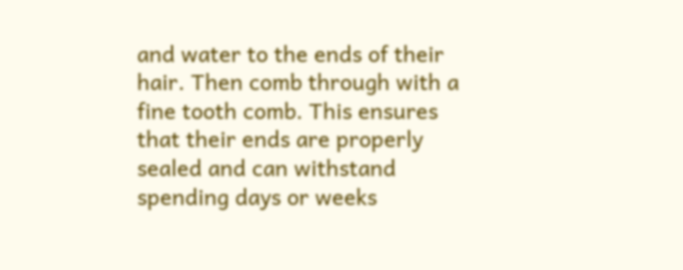and water to the ends of their hair. Then comb through with a fine tooth comb. This ensures that their ends are properly sealed and can withstand spending days or weeks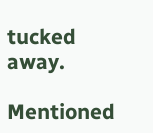tucked away.

Mentioned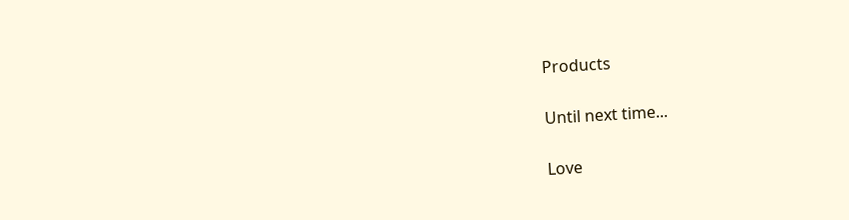Products

Until next time...

Love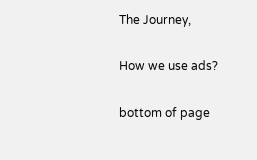The Journey,

How we use ads?

bottom of page